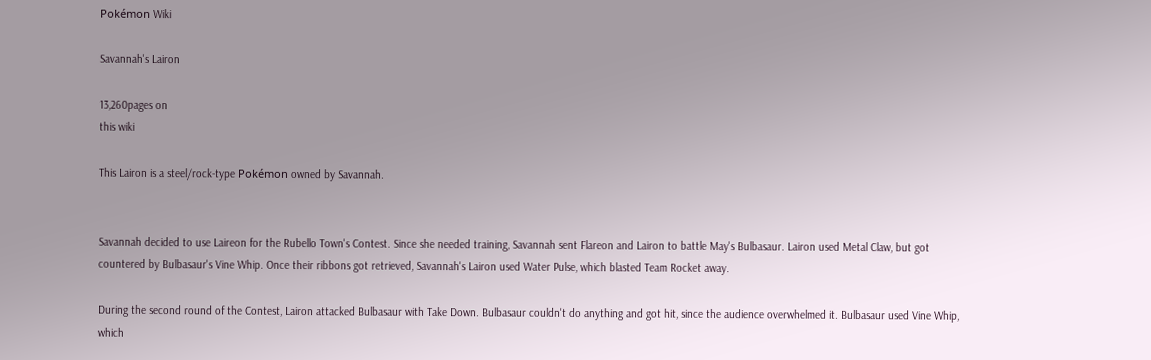Pokémon Wiki

Savannah's Lairon

13,260pages on
this wiki

This Lairon is a steel/rock-type Pokémon owned by Savannah.


Savannah decided to use Laireon for the Rubello Town's Contest. Since she needed training, Savannah sent Flareon and Lairon to battle May's Bulbasaur. Lairon used Metal Claw, but got countered by Bulbasaur's Vine Whip. Once their ribbons got retrieved, Savannah's Lairon used Water Pulse, which blasted Team Rocket away.

During the second round of the Contest, Lairon attacked Bulbasaur with Take Down. Bulbasaur couldn't do anything and got hit, since the audience overwhelmed it. Bulbasaur used Vine Whip, which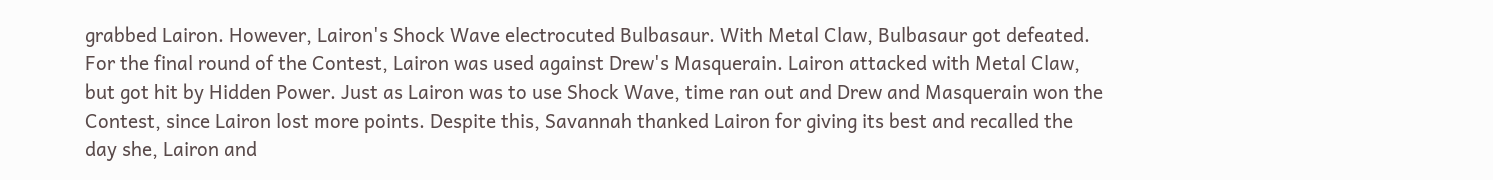grabbed Lairon. However, Lairon's Shock Wave electrocuted Bulbasaur. With Metal Claw, Bulbasaur got defeated. For the final round of the Contest, Lairon was used against Drew's Masquerain. Lairon attacked with Metal Claw, but got hit by Hidden Power. Just as Lairon was to use Shock Wave, time ran out and Drew and Masquerain won the Contest, since Lairon lost more points. Despite this, Savannah thanked Lairon for giving its best and recalled the day she, Lairon and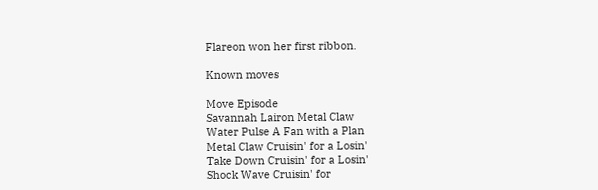Flareon won her first ribbon.

Known moves

Move Episode
Savannah Lairon Metal Claw
Water Pulse A Fan with a Plan
Metal Claw Cruisin' for a Losin'
Take Down Cruisin' for a Losin'
Shock Wave Cruisin' for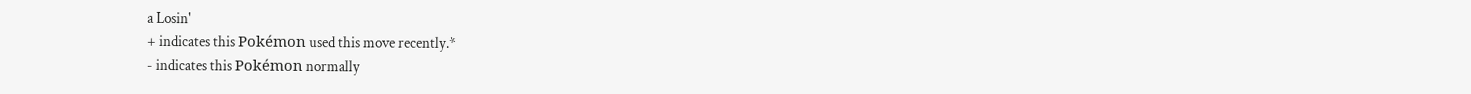a Losin'
+ indicates this Pokémon used this move recently.*
- indicates this Pokémon normally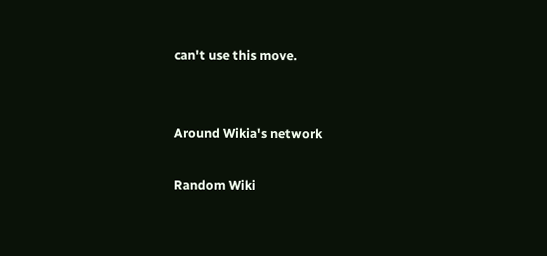can't use this move.


Around Wikia's network

Random Wiki